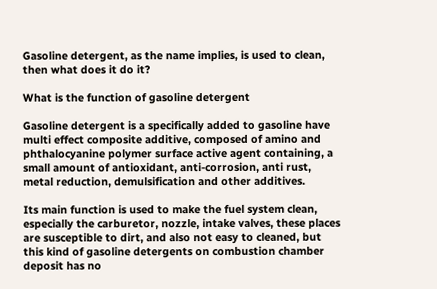Gasoline detergent, as the name implies, is used to clean, then what does it do it?

What is the function of gasoline detergent

Gasoline detergent is a specifically added to gasoline have multi effect composite additive, composed of amino and phthalocyanine polymer surface active agent containing, a small amount of antioxidant, anti-corrosion, anti rust, metal reduction, demulsification and other additives.

Its main function is used to make the fuel system clean, especially the carburetor, nozzle, intake valves, these places are susceptible to dirt, and also not easy to cleaned, but this kind of gasoline detergents on combustion chamber deposit has no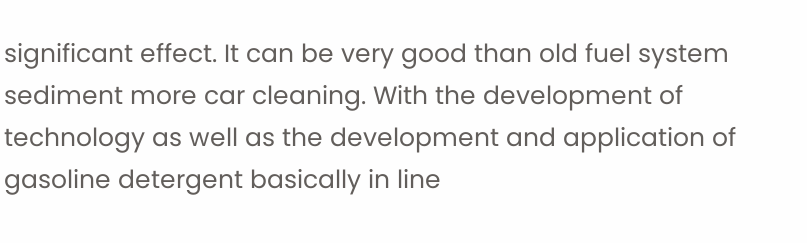significant effect. It can be very good than old fuel system sediment more car cleaning. With the development of technology as well as the development and application of gasoline detergent basically in line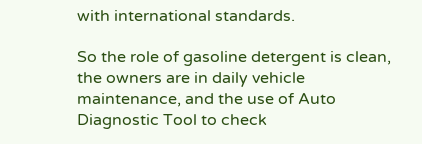with international standards.

So the role of gasoline detergent is clean, the owners are in daily vehicle maintenance, and the use of Auto Diagnostic Tool to check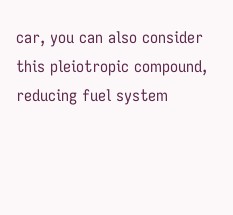car, you can also consider this pleiotropic compound, reducing fuel system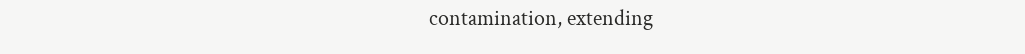contamination, extending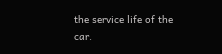the service life of the car.